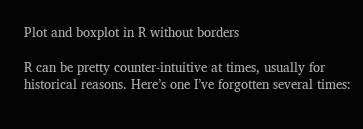Plot and boxplot in R without borders

R can be pretty counter-intuitive at times, usually for historical reasons. Here’s one I’ve forgotten several times: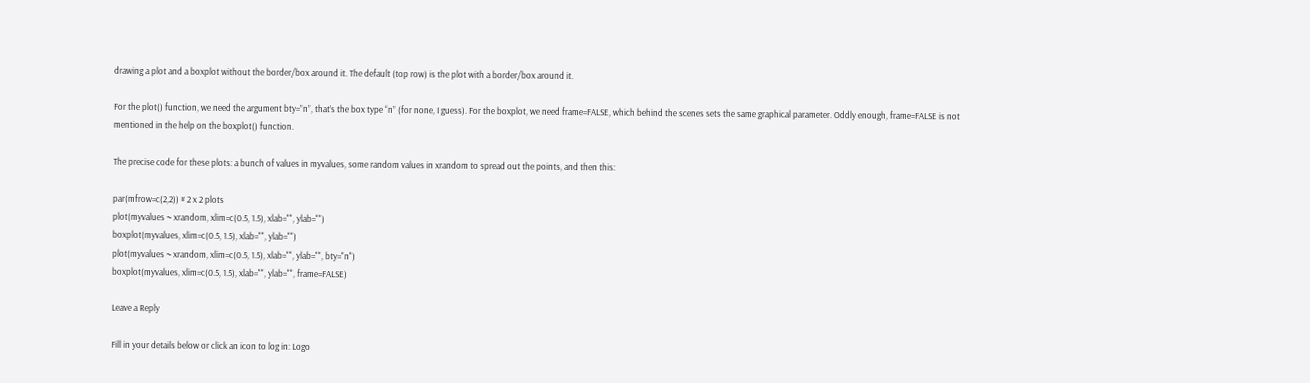drawing a plot and a boxplot without the border/box around it. The default (top row) is the plot with a border/box around it.

For the plot() function, we need the argument bty=”n”, that’s the box type “n” (for none, I guess). For the boxplot, we need frame=FALSE, which behind the scenes sets the same graphical parameter. Oddly enough, frame=FALSE is not mentioned in the help on the boxplot() function.

The precise code for these plots: a bunch of values in myvalues, some random values in xrandom to spread out the points, and then this:

par(mfrow=c(2,2)) # 2 x 2 plots
plot(myvalues ~ xrandom, xlim=c(0.5, 1.5), xlab="", ylab="")
boxplot(myvalues, xlim=c(0.5, 1.5), xlab="", ylab="")
plot(myvalues ~ xrandom, xlim=c(0.5, 1.5), xlab="", ylab="", bty="n")
boxplot(myvalues, xlim=c(0.5, 1.5), xlab="", ylab="", frame=FALSE)

Leave a Reply

Fill in your details below or click an icon to log in: Logo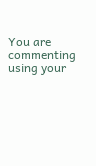You are commenting using your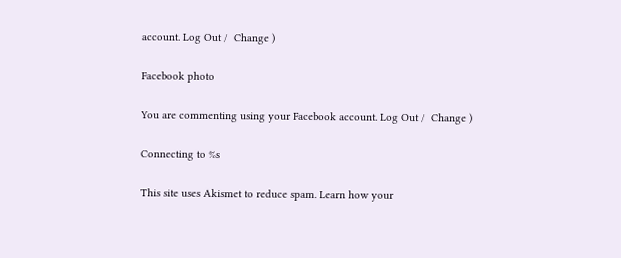account. Log Out /  Change )

Facebook photo

You are commenting using your Facebook account. Log Out /  Change )

Connecting to %s

This site uses Akismet to reduce spam. Learn how your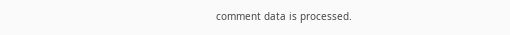comment data is processed.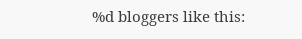%d bloggers like this: